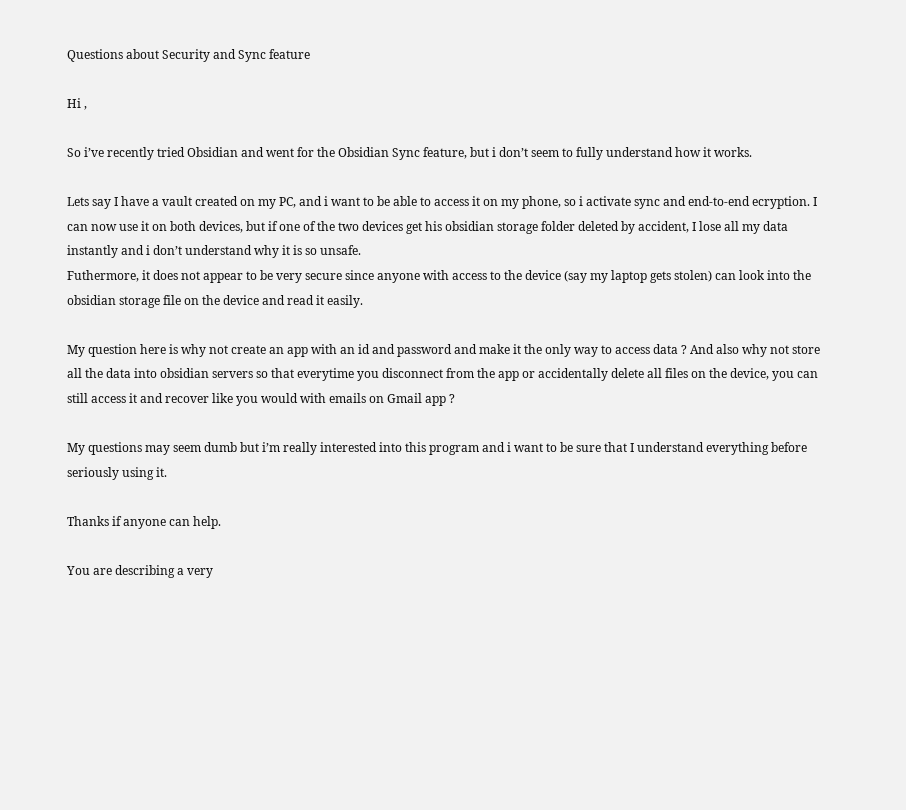Questions about Security and Sync feature

Hi ,

So i’ve recently tried Obsidian and went for the Obsidian Sync feature, but i don’t seem to fully understand how it works.

Lets say I have a vault created on my PC, and i want to be able to access it on my phone, so i activate sync and end-to-end ecryption. I can now use it on both devices, but if one of the two devices get his obsidian storage folder deleted by accident, I lose all my data instantly and i don’t understand why it is so unsafe.
Futhermore, it does not appear to be very secure since anyone with access to the device (say my laptop gets stolen) can look into the obsidian storage file on the device and read it easily.

My question here is why not create an app with an id and password and make it the only way to access data ? And also why not store all the data into obsidian servers so that everytime you disconnect from the app or accidentally delete all files on the device, you can still access it and recover like you would with emails on Gmail app ?

My questions may seem dumb but i’m really interested into this program and i want to be sure that I understand everything before seriously using it.

Thanks if anyone can help.

You are describing a very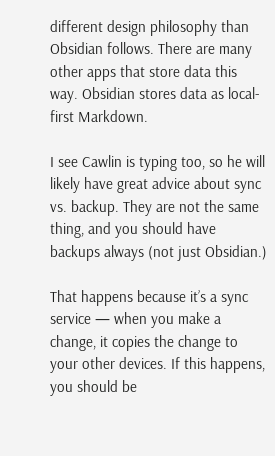different design philosophy than Obsidian follows. There are many other apps that store data this way. Obsidian stores data as local-first Markdown.

I see Cawlin is typing too, so he will likely have great advice about sync vs. backup. They are not the same thing, and you should have backups always (not just Obsidian.)

That happens because it’s a sync service — when you make a change, it copies the change to your other devices. If this happens, you should be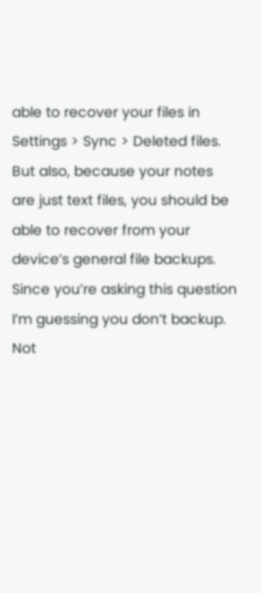able to recover your files in Settings > Sync > Deleted files. But also, because your notes are just text files, you should be able to recover from your device’s general file backups. Since you’re asking this question I’m guessing you don’t backup. Not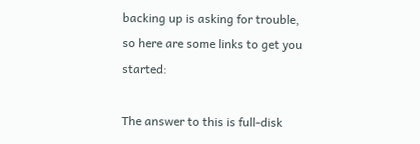backing up is asking for trouble, so here are some links to get you started:

The answer to this is full-disk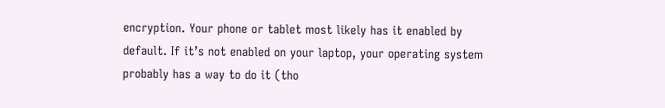encryption. Your phone or tablet most likely has it enabled by default. If it’s not enabled on your laptop, your operating system probably has a way to do it (tho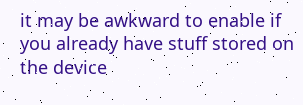it may be awkward to enable if you already have stuff stored on the device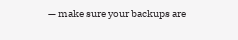— make sure your backups are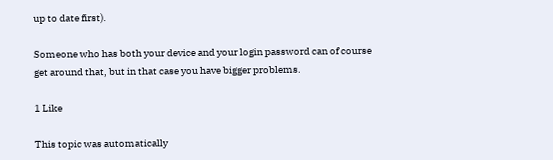up to date first).

Someone who has both your device and your login password can of course get around that, but in that case you have bigger problems.

1 Like

This topic was automatically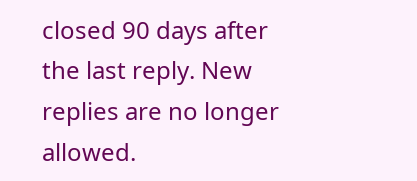closed 90 days after the last reply. New replies are no longer allowed.